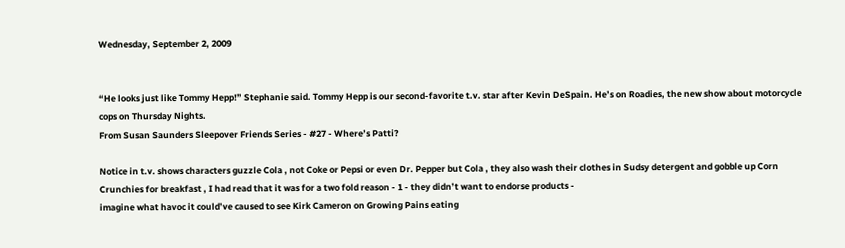Wednesday, September 2, 2009


“He looks just like Tommy Hepp!” Stephanie said. Tommy Hepp is our second-favorite t.v. star after Kevin DeSpain. He’s on Roadies, the new show about motorcycle cops on Thursday Nights.
From Susan Saunders Sleepover Friends Series - #27 - Where’s Patti?

Notice in t.v. shows characters guzzle Cola , not Coke or Pepsi or even Dr. Pepper but Cola , they also wash their clothes in Sudsy detergent and gobble up Corn Crunchies for breakfast , I had read that it was for a two fold reason - 1 - they didn’t want to endorse products -
imagine what havoc it could’ve caused to see Kirk Cameron on Growing Pains eating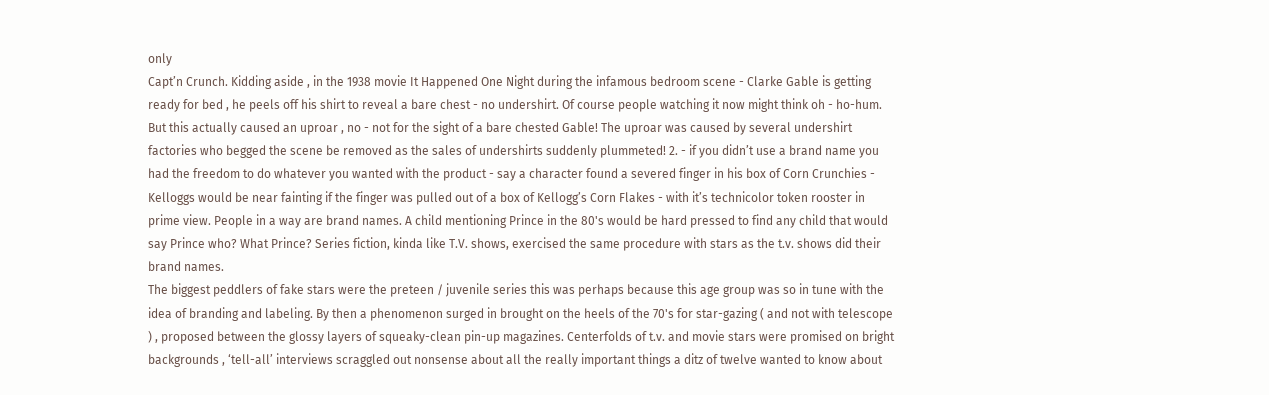only
Capt’n Crunch. Kidding aside , in the 1938 movie It Happened One Night during the infamous bedroom scene - Clarke Gable is getting ready for bed , he peels off his shirt to reveal a bare chest - no undershirt. Of course people watching it now might think oh - ho-hum. But this actually caused an uproar , no - not for the sight of a bare chested Gable! The uproar was caused by several undershirt factories who begged the scene be removed as the sales of undershirts suddenly plummeted! 2. - if you didn’t use a brand name you had the freedom to do whatever you wanted with the product - say a character found a severed finger in his box of Corn Crunchies - Kelloggs would be near fainting if the finger was pulled out of a box of Kellogg’s Corn Flakes - with it’s technicolor token rooster in prime view. People in a way are brand names. A child mentioning Prince in the 80's would be hard pressed to find any child that would say Prince who? What Prince? Series fiction, kinda like T.V. shows, exercised the same procedure with stars as the t.v. shows did their brand names.
The biggest peddlers of fake stars were the preteen / juvenile series this was perhaps because this age group was so in tune with the idea of branding and labeling. By then a phenomenon surged in brought on the heels of the 70's for star-gazing ( and not with telescope ) , proposed between the glossy layers of squeaky-clean pin-up magazines. Centerfolds of t.v. and movie stars were promised on bright backgrounds , ‘tell-all’ interviews scraggled out nonsense about all the really important things a ditz of twelve wanted to know about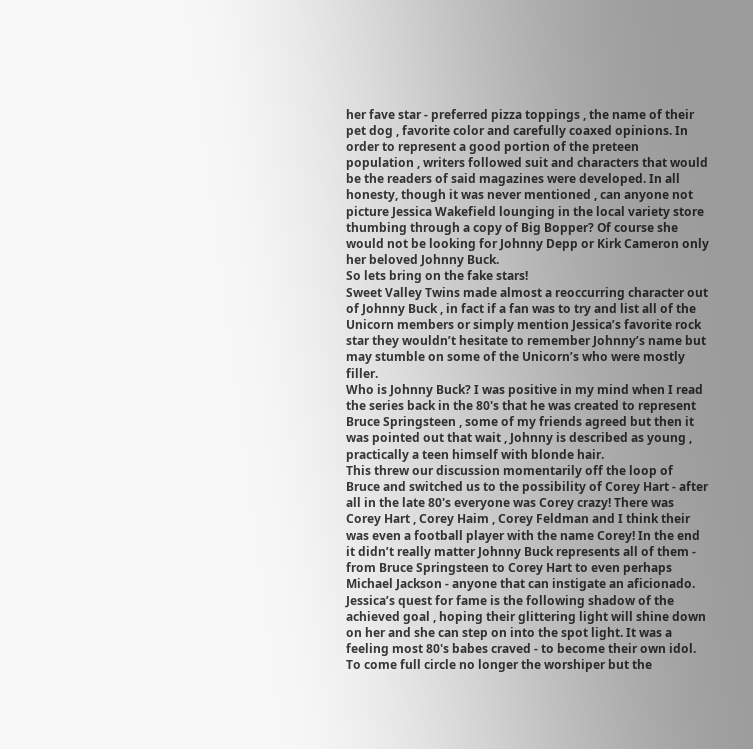her fave star - preferred pizza toppings , the name of their pet dog , favorite color and carefully coaxed opinions. In order to represent a good portion of the preteen population , writers followed suit and characters that would be the readers of said magazines were developed. In all honesty, though it was never mentioned , can anyone not picture Jessica Wakefield lounging in the local variety store thumbing through a copy of Big Bopper? Of course she would not be looking for Johnny Depp or Kirk Cameron only her beloved Johnny Buck.
So lets bring on the fake stars!
Sweet Valley Twins made almost a reoccurring character out of Johnny Buck , in fact if a fan was to try and list all of the Unicorn members or simply mention Jessica’s favorite rock star they wouldn’t hesitate to remember Johnny’s name but may stumble on some of the Unicorn’s who were mostly filler.
Who is Johnny Buck? I was positive in my mind when I read the series back in the 80's that he was created to represent Bruce Springsteen , some of my friends agreed but then it was pointed out that wait , Johnny is described as young , practically a teen himself with blonde hair.
This threw our discussion momentarily off the loop of Bruce and switched us to the possibility of Corey Hart - after all in the late 80's everyone was Corey crazy! There was Corey Hart , Corey Haim , Corey Feldman and I think their was even a football player with the name Corey! In the end it didn’t really matter Johnny Buck represents all of them - from Bruce Springsteen to Corey Hart to even perhaps Michael Jackson - anyone that can instigate an aficionado. Jessica’s quest for fame is the following shadow of the achieved goal , hoping their glittering light will shine down on her and she can step on into the spot light. It was a feeling most 80's babes craved - to become their own idol. To come full circle no longer the worshiper but the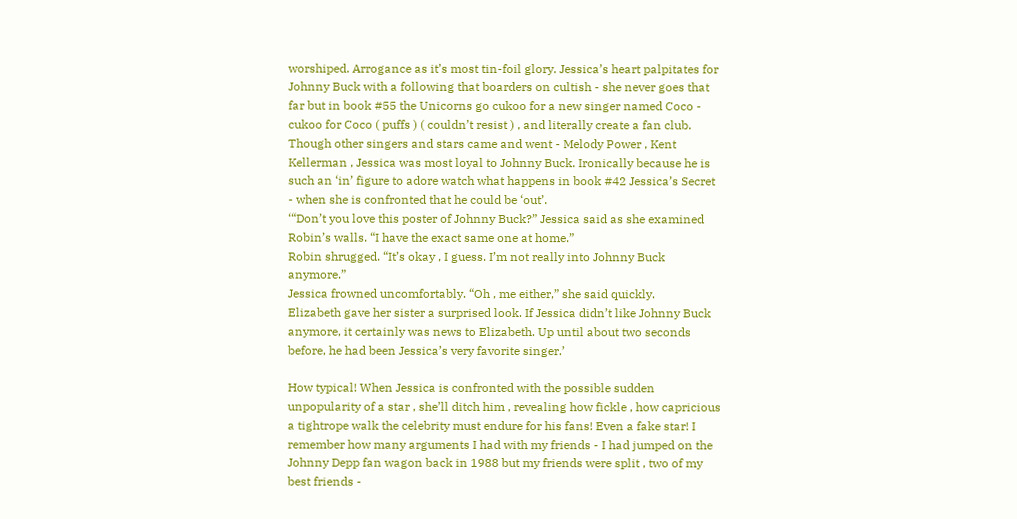worshiped. Arrogance as it’s most tin-foil glory. Jessica’s heart palpitates for Johnny Buck with a following that boarders on cultish - she never goes that far but in book #55 the Unicorns go cukoo for a new singer named Coco - cukoo for Coco ( puffs ) ( couldn’t resist ) , and literally create a fan club. Though other singers and stars came and went - Melody Power , Kent Kellerman , Jessica was most loyal to Johnny Buck. Ironically because he is such an ‘in’ figure to adore watch what happens in book #42 Jessica’s Secret - when she is confronted that he could be ‘out’.
‘“Don’t you love this poster of Johnny Buck?” Jessica said as she examined Robin’s walls. “I have the exact same one at home.”
Robin shrugged. “It’s okay , I guess. I’m not really into Johnny Buck anymore.”
Jessica frowned uncomfortably. “Oh , me either,” she said quickly.
Elizabeth gave her sister a surprised look. If Jessica didn’t like Johnny Buck anymore, it certainly was news to Elizabeth. Up until about two seconds before, he had been Jessica’s very favorite singer.’

How typical! When Jessica is confronted with the possible sudden unpopularity of a star , she’ll ditch him , revealing how fickle , how capricious a tightrope walk the celebrity must endure for his fans! Even a fake star! I remember how many arguments I had with my friends - I had jumped on the Johnny Depp fan wagon back in 1988 but my friends were split , two of my best friends -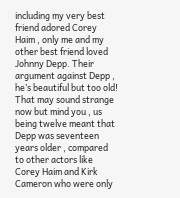including my very best friend adored Corey Haim , only me and my other best friend loved Johnny Depp. Their argument against Depp , he’s beautiful but too old! That may sound strange now but mind you , us being twelve meant that Depp was seventeen years older , compared to other actors like Corey Haim and Kirk Cameron who were only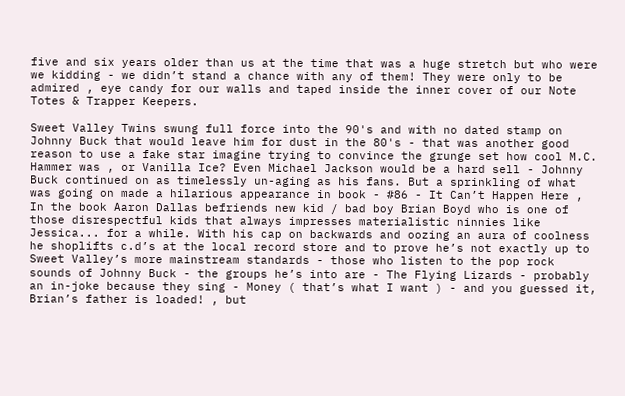five and six years older than us at the time that was a huge stretch but who were we kidding - we didn’t stand a chance with any of them! They were only to be admired , eye candy for our walls and taped inside the inner cover of our Note Totes & Trapper Keepers.

Sweet Valley Twins swung full force into the 90's and with no dated stamp on Johnny Buck that would leave him for dust in the 80's - that was another good reason to use a fake star imagine trying to convince the grunge set how cool M.C. Hammer was , or Vanilla Ice? Even Michael Jackson would be a hard sell - Johnny Buck continued on as timelessly un-aging as his fans. But a sprinkling of what was going on made a hilarious appearance in book - #86 - It Can’t Happen Here ,
In the book Aaron Dallas befriends new kid / bad boy Brian Boyd who is one of those disrespectful kids that always impresses materialistic ninnies like Jessica... for a while. With his cap on backwards and oozing an aura of coolness he shoplifts c.d’s at the local record store and to prove he’s not exactly up to Sweet Valley’s more mainstream standards - those who listen to the pop rock sounds of Johnny Buck - the groups he’s into are - The Flying Lizards - probably an in-joke because they sing - Money ( that’s what I want ) - and you guessed it, Brian’s father is loaded! , but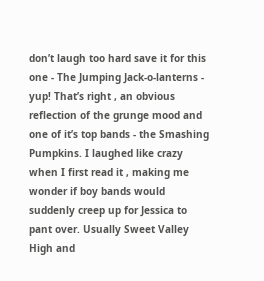don’t laugh too hard save it for this one - The Jumping Jack-o-lanterns - yup! That’s right , an obvious reflection of the grunge mood and one of it’s top bands - the Smashing Pumpkins. I laughed like crazy when I first read it , making me wonder if boy bands would suddenly creep up for Jessica to pant over. Usually Sweet Valley High and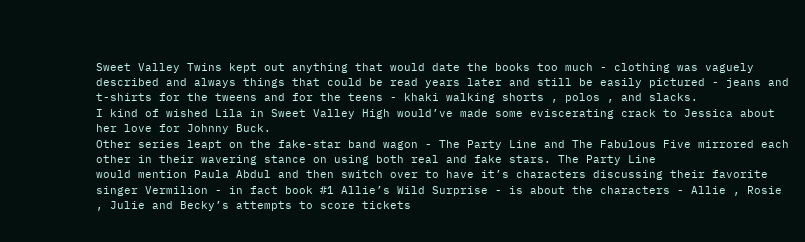Sweet Valley Twins kept out anything that would date the books too much - clothing was vaguely described and always things that could be read years later and still be easily pictured - jeans and t-shirts for the tweens and for the teens - khaki walking shorts , polos , and slacks.
I kind of wished Lila in Sweet Valley High would’ve made some eviscerating crack to Jessica about her love for Johnny Buck.
Other series leapt on the fake-star band wagon - The Party Line and The Fabulous Five mirrored each other in their wavering stance on using both real and fake stars. The Party Line
would mention Paula Abdul and then switch over to have it’s characters discussing their favorite singer Vermilion - in fact book #1 Allie’s Wild Surprise - is about the characters - Allie , Rosie , Julie and Becky’s attempts to score tickets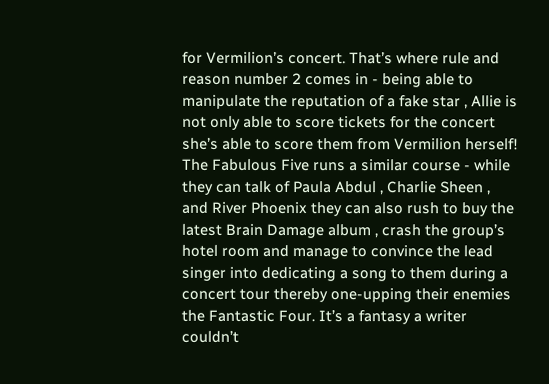for Vermilion’s concert. That’s where rule and reason number 2 comes in - being able to manipulate the reputation of a fake star , Allie is not only able to score tickets for the concert she’s able to score them from Vermilion herself! The Fabulous Five runs a similar course - while they can talk of Paula Abdul , Charlie Sheen , and River Phoenix they can also rush to buy the latest Brain Damage album , crash the group’s hotel room and manage to convince the lead singer into dedicating a song to them during a concert tour thereby one-upping their enemies the Fantastic Four. It’s a fantasy a writer couldn’t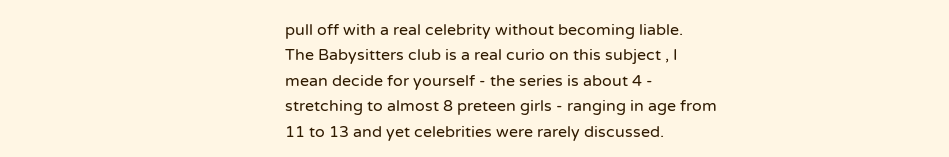pull off with a real celebrity without becoming liable.
The Babysitters club is a real curio on this subject , I mean decide for yourself - the series is about 4 - stretching to almost 8 preteen girls - ranging in age from 11 to 13 and yet celebrities were rarely discussed.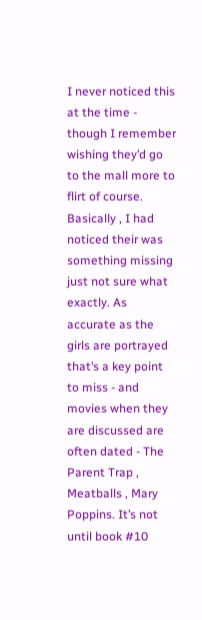I never noticed this at the time - though I remember wishing they’d go to the mall more to flirt of course. Basically , I had noticed their was something missing just not sure what exactly. As accurate as the girls are portrayed that’s a key point to miss - and movies when they are discussed are often dated - The Parent Trap , Meatballs , Mary Poppins. It’s not until book #10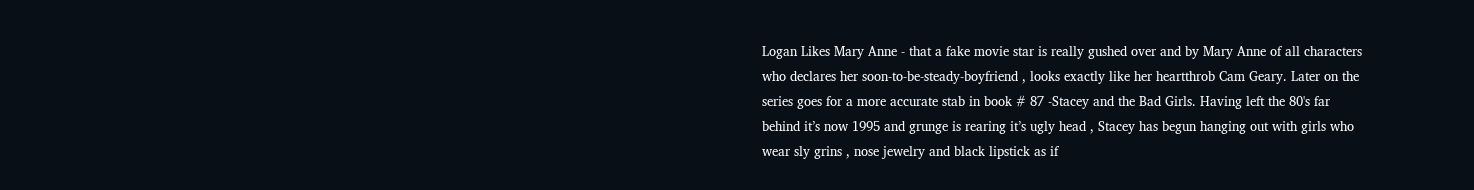Logan Likes Mary Anne - that a fake movie star is really gushed over and by Mary Anne of all characters who declares her soon-to-be-steady-boyfriend , looks exactly like her heartthrob Cam Geary. Later on the series goes for a more accurate stab in book # 87 -Stacey and the Bad Girls. Having left the 80's far behind it’s now 1995 and grunge is rearing it’s ugly head , Stacey has begun hanging out with girls who wear sly grins , nose jewelry and black lipstick as if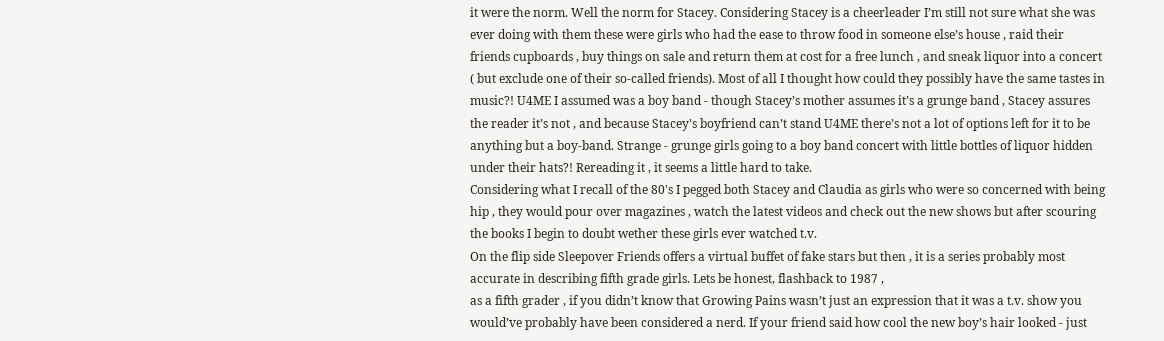it were the norm. Well the norm for Stacey. Considering Stacey is a cheerleader I’m still not sure what she was ever doing with them these were girls who had the ease to throw food in someone else’s house , raid their friends cupboards , buy things on sale and return them at cost for a free lunch , and sneak liquor into a concert ( but exclude one of their so-called friends). Most of all I thought how could they possibly have the same tastes in music?! U4ME I assumed was a boy band - though Stacey’s mother assumes it’s a grunge band , Stacey assures the reader it’s not , and because Stacey’s boyfriend can’t stand U4ME there’s not a lot of options left for it to be anything but a boy-band. Strange - grunge girls going to a boy band concert with little bottles of liquor hidden under their hats?! Rereading it , it seems a little hard to take.
Considering what I recall of the 80's I pegged both Stacey and Claudia as girls who were so concerned with being hip , they would pour over magazines , watch the latest videos and check out the new shows but after scouring the books I begin to doubt wether these girls ever watched t.v.
On the flip side Sleepover Friends offers a virtual buffet of fake stars but then , it is a series probably most accurate in describing fifth grade girls. Lets be honest, flashback to 1987 ,
as a fifth grader , if you didn’t know that Growing Pains wasn’t just an expression that it was a t.v. show you would’ve probably have been considered a nerd. If your friend said how cool the new boy’s hair looked - just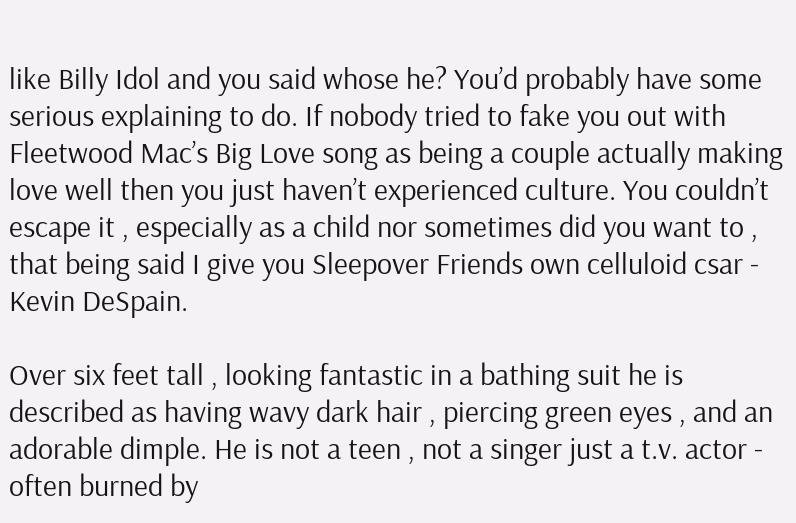like Billy Idol and you said whose he? You’d probably have some serious explaining to do. If nobody tried to fake you out with Fleetwood Mac’s Big Love song as being a couple actually making love well then you just haven’t experienced culture. You couldn’t escape it , especially as a child nor sometimes did you want to , that being said I give you Sleepover Friends own celluloid csar - Kevin DeSpain.

Over six feet tall , looking fantastic in a bathing suit he is described as having wavy dark hair , piercing green eyes , and an adorable dimple. He is not a teen , not a singer just a t.v. actor - often burned by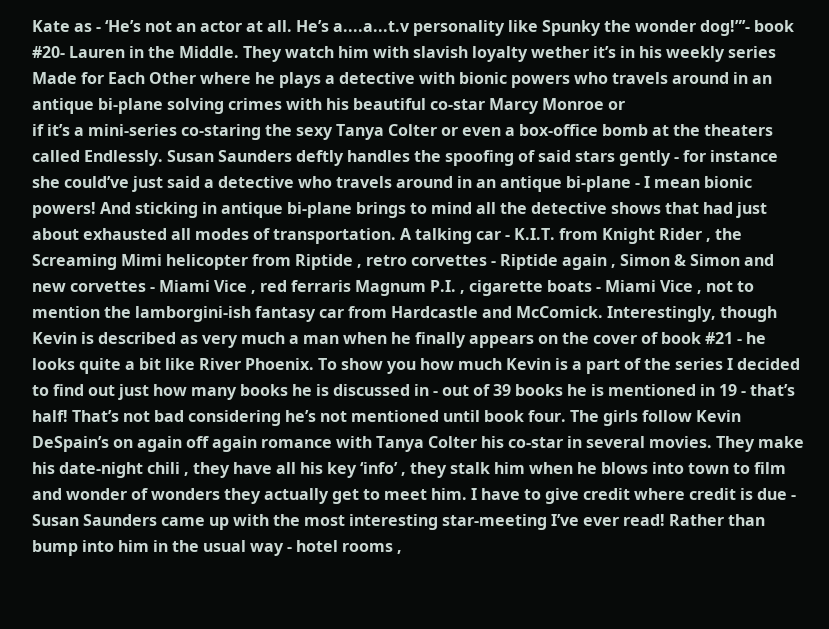Kate as - ‘He’s not an actor at all. He’s a....a...t.v personality like Spunky the wonder dog!”’- book #20- Lauren in the Middle. They watch him with slavish loyalty wether it’s in his weekly series Made for Each Other where he plays a detective with bionic powers who travels around in an antique bi-plane solving crimes with his beautiful co-star Marcy Monroe or
if it’s a mini-series co-staring the sexy Tanya Colter or even a box-office bomb at the theaters called Endlessly. Susan Saunders deftly handles the spoofing of said stars gently - for instance she could’ve just said a detective who travels around in an antique bi-plane - I mean bionic powers! And sticking in antique bi-plane brings to mind all the detective shows that had just about exhausted all modes of transportation. A talking car - K.I.T. from Knight Rider , the Screaming Mimi helicopter from Riptide , retro corvettes - Riptide again , Simon & Simon and new corvettes - Miami Vice , red ferraris Magnum P.I. , cigarette boats - Miami Vice , not to mention the lamborgini-ish fantasy car from Hardcastle and McComick. Interestingly, though Kevin is described as very much a man when he finally appears on the cover of book #21 - he looks quite a bit like River Phoenix. To show you how much Kevin is a part of the series I decided to find out just how many books he is discussed in - out of 39 books he is mentioned in 19 - that’s half! That’s not bad considering he’s not mentioned until book four. The girls follow Kevin DeSpain’s on again off again romance with Tanya Colter his co-star in several movies. They make his date-night chili , they have all his key ‘info’ , they stalk him when he blows into town to film and wonder of wonders they actually get to meet him. I have to give credit where credit is due - Susan Saunders came up with the most interesting star-meeting I’ve ever read! Rather than bump into him in the usual way - hotel rooms ,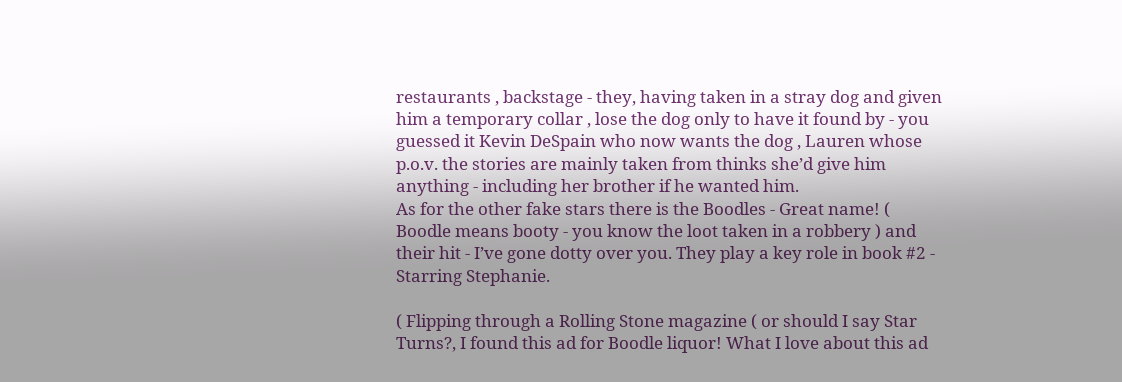restaurants , backstage - they, having taken in a stray dog and given him a temporary collar , lose the dog only to have it found by - you guessed it Kevin DeSpain who now wants the dog , Lauren whose p.o.v. the stories are mainly taken from thinks she’d give him anything - including her brother if he wanted him.
As for the other fake stars there is the Boodles - Great name! ( Boodle means booty - you know the loot taken in a robbery ) and their hit - I’ve gone dotty over you. They play a key role in book #2 - Starring Stephanie.

( Flipping through a Rolling Stone magazine ( or should I say Star Turns?, I found this ad for Boodle liquor! What I love about this ad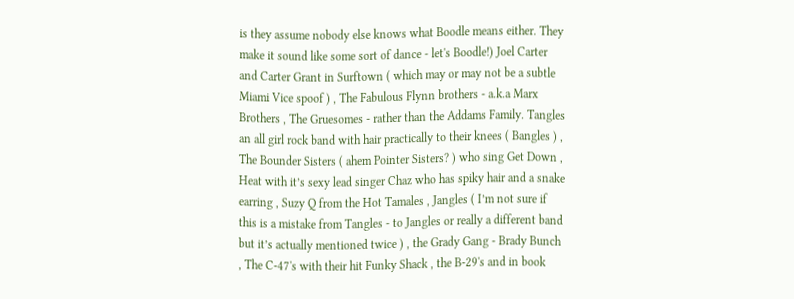is they assume nobody else knows what Boodle means either. They make it sound like some sort of dance - let's Boodle!) Joel Carter and Carter Grant in Surftown ( which may or may not be a subtle Miami Vice spoof ) , The Fabulous Flynn brothers - a.k.a Marx Brothers , The Gruesomes - rather than the Addams Family. Tangles an all girl rock band with hair practically to their knees ( Bangles ) , The Bounder Sisters ( ahem Pointer Sisters? ) who sing Get Down , Heat with it’s sexy lead singer Chaz who has spiky hair and a snake earring , Suzy Q from the Hot Tamales , Jangles ( I’m not sure if this is a mistake from Tangles - to Jangles or really a different band but it’s actually mentioned twice ) , the Grady Gang - Brady Bunch , The C-47's with their hit Funky Shack , the B-29's and in book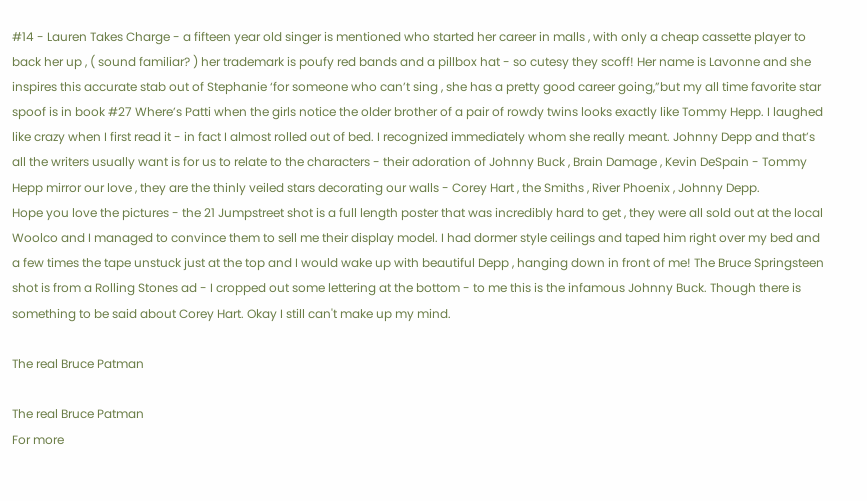#14 - Lauren Takes Charge - a fifteen year old singer is mentioned who started her career in malls , with only a cheap cassette player to back her up , ( sound familiar? ) her trademark is poufy red bands and a pillbox hat - so cutesy they scoff! Her name is Lavonne and she inspires this accurate stab out of Stephanie ‘for someone who can’t sing , she has a pretty good career going,”but my all time favorite star spoof is in book #27 Where’s Patti when the girls notice the older brother of a pair of rowdy twins looks exactly like Tommy Hepp. I laughed like crazy when I first read it - in fact I almost rolled out of bed. I recognized immediately whom she really meant. Johnny Depp and that’s all the writers usually want is for us to relate to the characters - their adoration of Johnny Buck , Brain Damage , Kevin DeSpain - Tommy Hepp mirror our love , they are the thinly veiled stars decorating our walls - Corey Hart , the Smiths , River Phoenix , Johnny Depp.
Hope you love the pictures - the 21 Jumpstreet shot is a full length poster that was incredibly hard to get , they were all sold out at the local Woolco and I managed to convince them to sell me their display model. I had dormer style ceilings and taped him right over my bed and a few times the tape unstuck just at the top and I would wake up with beautiful Depp , hanging down in front of me! The Bruce Springsteen shot is from a Rolling Stones ad - I cropped out some lettering at the bottom - to me this is the infamous Johnny Buck. Though there is something to be said about Corey Hart. Okay I still can't make up my mind.

The real Bruce Patman

The real Bruce Patman
For more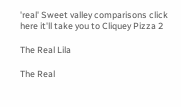'real' Sweet valley comparisons click here it'll take you to Cliquey Pizza 2

The Real Lila

The Real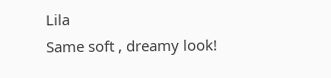Lila
Same soft , dreamy look!